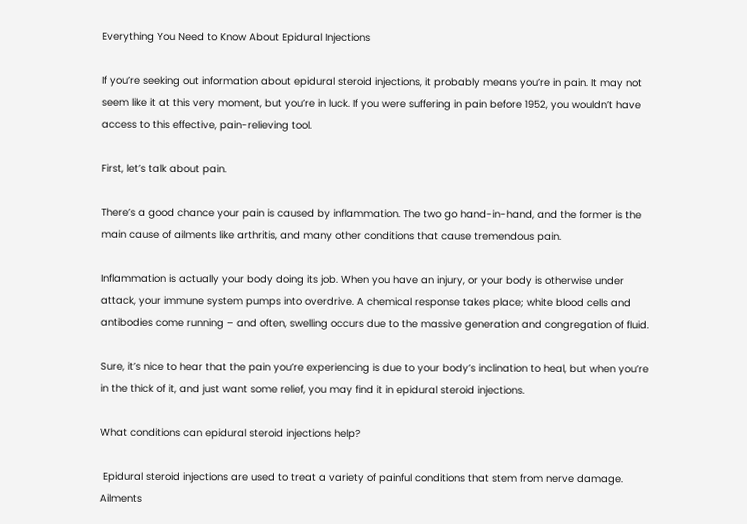Everything You Need to Know About Epidural Injections

If you’re seeking out information about epidural steroid injections, it probably means you’re in pain. It may not seem like it at this very moment, but you’re in luck. If you were suffering in pain before 1952, you wouldn’t have access to this effective, pain-relieving tool.

First, let’s talk about pain.

There’s a good chance your pain is caused by inflammation. The two go hand-in-hand, and the former is the main cause of ailments like arthritis, and many other conditions that cause tremendous pain.

Inflammation is actually your body doing its job. When you have an injury, or your body is otherwise under attack, your immune system pumps into overdrive. A chemical response takes place; white blood cells and antibodies come running – and often, swelling occurs due to the massive generation and congregation of fluid.

Sure, it’s nice to hear that the pain you’re experiencing is due to your body’s inclination to heal, but when you’re in the thick of it, and just want some relief, you may find it in epidural steroid injections.

What conditions can epidural steroid injections help?

 Epidural steroid injections are used to treat a variety of painful conditions that stem from nerve damage. Ailments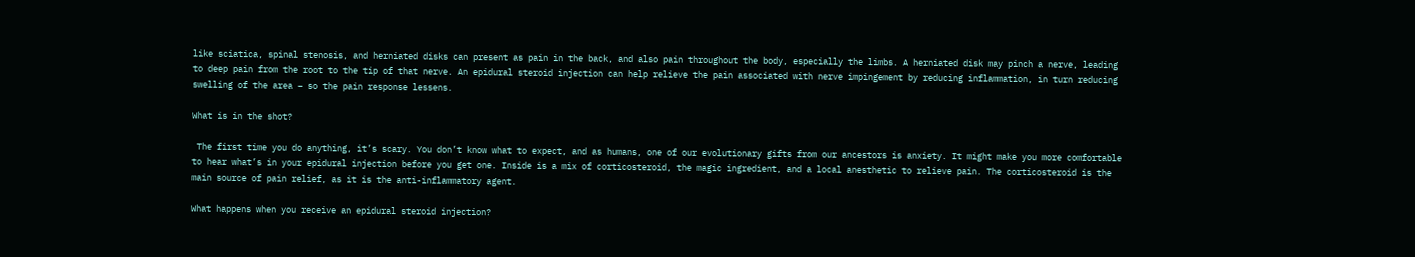like sciatica, spinal stenosis, and herniated disks can present as pain in the back, and also pain throughout the body, especially the limbs. A herniated disk may pinch a nerve, leading to deep pain from the root to the tip of that nerve. An epidural steroid injection can help relieve the pain associated with nerve impingement by reducing inflammation, in turn reducing swelling of the area – so the pain response lessens.

What is in the shot?

 The first time you do anything, it’s scary. You don’t know what to expect, and as humans, one of our evolutionary gifts from our ancestors is anxiety. It might make you more comfortable to hear what’s in your epidural injection before you get one. Inside is a mix of corticosteroid, the magic ingredient, and a local anesthetic to relieve pain. The corticosteroid is the main source of pain relief, as it is the anti-inflammatory agent.

What happens when you receive an epidural steroid injection?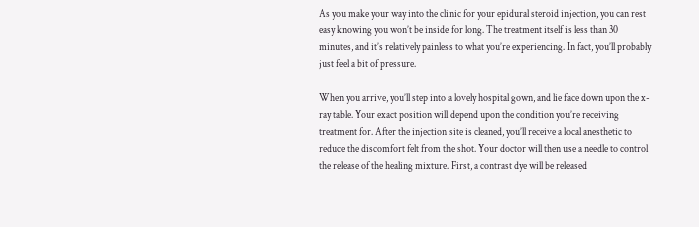As you make your way into the clinic for your epidural steroid injection, you can rest easy knowing you won’t be inside for long. The treatment itself is less than 30 minutes, and it’s relatively painless to what you’re experiencing. In fact, you’ll probably just feel a bit of pressure.

When you arrive, you’ll step into a lovely hospital gown, and lie face down upon the x-ray table. Your exact position will depend upon the condition you’re receiving treatment for. After the injection site is cleaned, you’ll receive a local anesthetic to reduce the discomfort felt from the shot. Your doctor will then use a needle to control the release of the healing mixture. First, a contrast dye will be released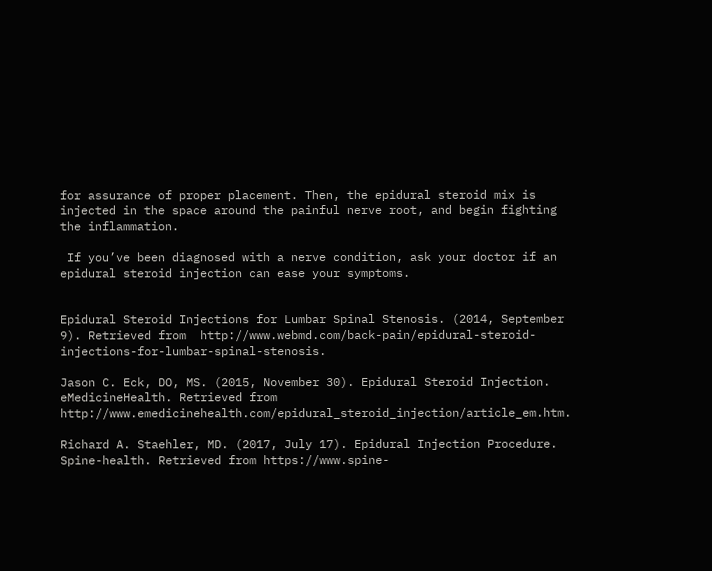for assurance of proper placement. Then, the epidural steroid mix is injected in the space around the painful nerve root, and begin fighting the inflammation.

 If you’ve been diagnosed with a nerve condition, ask your doctor if an epidural steroid injection can ease your symptoms.


Epidural Steroid Injections for Lumbar Spinal Stenosis. (2014, September 9). Retrieved from  http://www.webmd.com/back-pain/epidural-steroid-injections-for-lumbar-spinal-stenosis.

Jason C. Eck, DO, MS. (2015, November 30). Epidural Steroid Injection. eMedicineHealth. Retrieved from http://www.emedicinehealth.com/epidural_steroid_injection/article_em.htm.

Richard A. Staehler, MD. (2017, July 17). Epidural Injection Procedure. Spine-health. Retrieved from https://www.spine-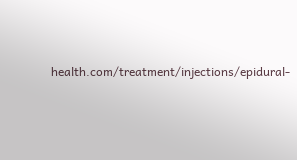health.com/treatment/injections/epidural-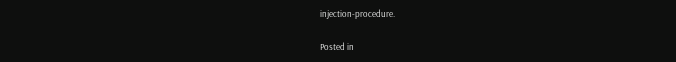injection-procedure.

Posted in